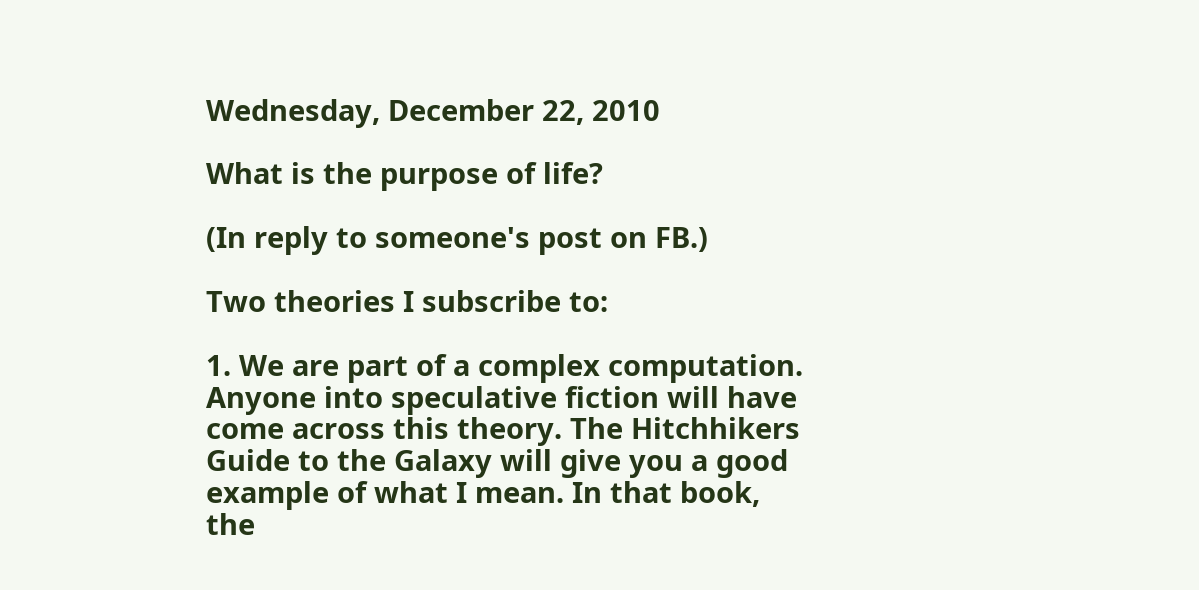Wednesday, December 22, 2010

What is the purpose of life?

(In reply to someone's post on FB.)

Two theories I subscribe to:

1. We are part of a complex computation. Anyone into speculative fiction will have come across this theory. The Hitchhikers Guide to the Galaxy will give you a good example of what I mean. In that book, the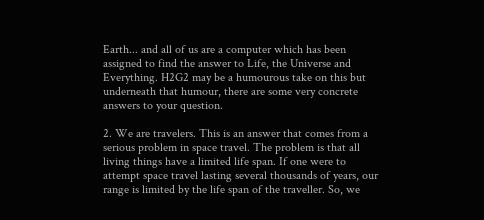Earth... and all of us are a computer which has been assigned to find the answer to Life, the Universe and Everything. H2G2 may be a humourous take on this but underneath that humour, there are some very concrete answers to your question.

2. We are travelers. This is an answer that comes from a serious problem in space travel. The problem is that all living things have a limited life span. If one were to attempt space travel lasting several thousands of years, our range is limited by the life span of the traveller. So, we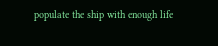populate the ship with enough life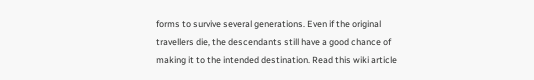forms to survive several generations. Even if the original travellers die, the descendants still have a good chance of making it to the intended destination. Read this wiki article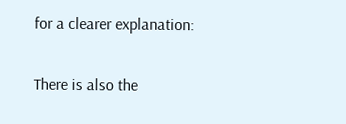for a clearer explanation:

There is also the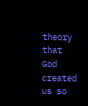theory that God created us so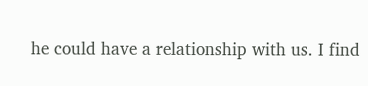he could have a relationship with us. I find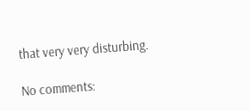that very very disturbing.

No comments: